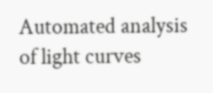Automated analysis of light curves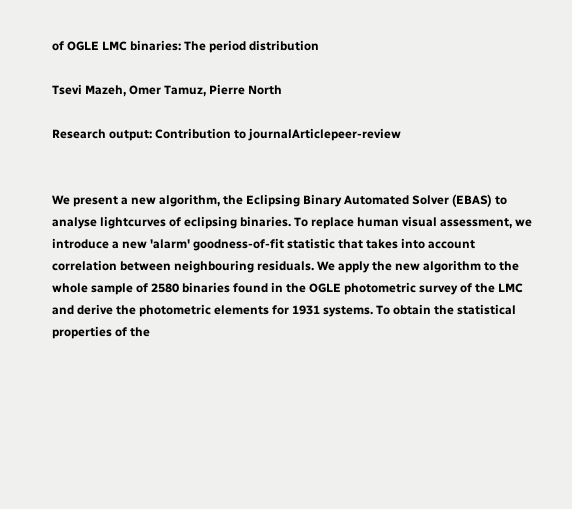of OGLE LMC binaries: The period distribution

Tsevi Mazeh, Omer Tamuz, Pierre North

Research output: Contribution to journalArticlepeer-review


We present a new algorithm, the Eclipsing Binary Automated Solver (EBAS) to analyse lightcurves of eclipsing binaries. To replace human visual assessment, we introduce a new 'alarm' goodness-of-fit statistic that takes into account correlation between neighbouring residuals. We apply the new algorithm to the whole sample of 2580 binaries found in the OGLE photometric survey of the LMC and derive the photometric elements for 1931 systems. To obtain the statistical properties of the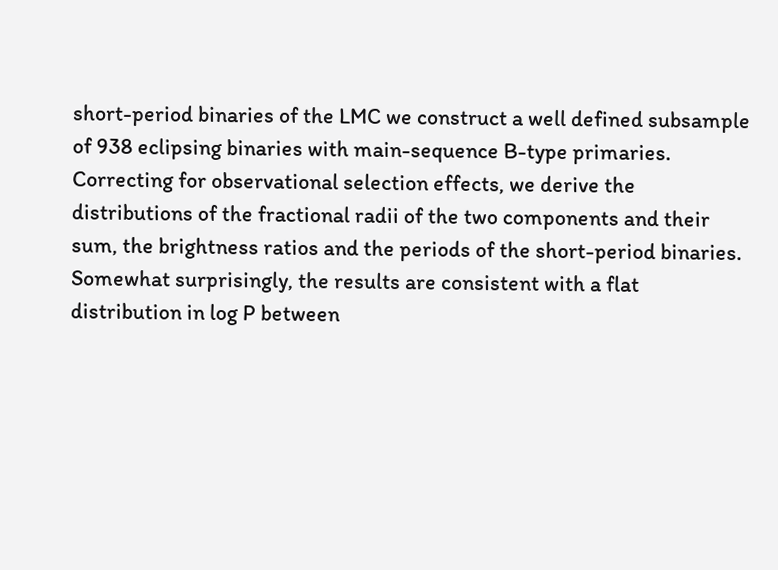short-period binaries of the LMC we construct a well defined subsample of 938 eclipsing binaries with main-sequence B-type primaries. Correcting for observational selection effects, we derive the distributions of the fractional radii of the two components and their sum, the brightness ratios and the periods of the short-period binaries. Somewhat surprisingly, the results are consistent with a flat distribution in log P between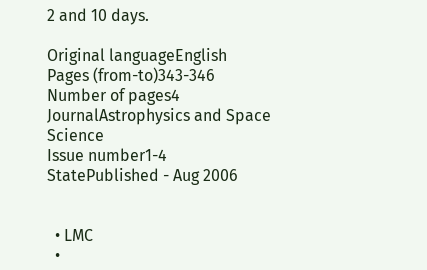2 and 10 days.

Original languageEnglish
Pages (from-to)343-346
Number of pages4
JournalAstrophysics and Space Science
Issue number1-4
StatePublished - Aug 2006


  • LMC
  •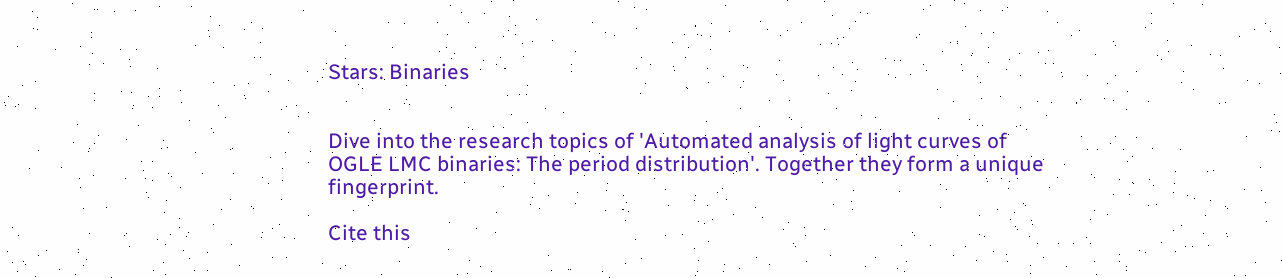Stars: Binaries


Dive into the research topics of 'Automated analysis of light curves of OGLE LMC binaries: The period distribution'. Together they form a unique fingerprint.

Cite this